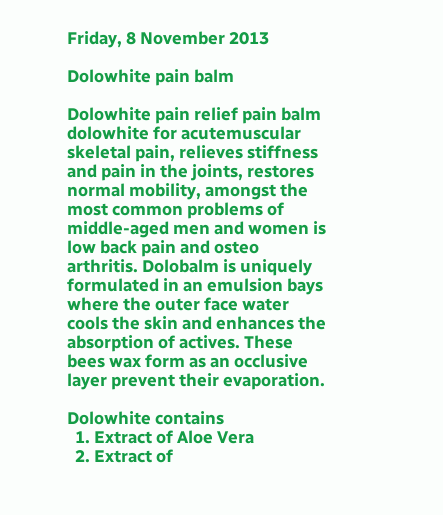Friday, 8 November 2013

Dolowhite pain balm

Dolowhite pain relief pain balm dolowhite for acutemuscular skeletal pain, relieves stiffness and pain in the joints, restores normal mobility, amongst the most common problems of middle-aged men and women is low back pain and osteo arthritis. Dolobalm is uniquely formulated in an emulsion bays where the outer face water cools the skin and enhances the absorption of actives. These bees wax form as an occlusive layer prevent their evaporation.

Dolowhite contains
  1. Extract of Aloe Vera
  2. Extract of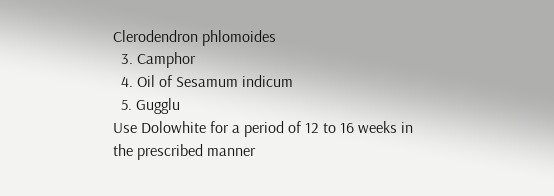Clerodendron phlomoides
  3. Camphor
  4. Oil of Sesamum indicum
  5. Gugglu
Use Dolowhite for a period of 12 to 16 weeks in the prescribed manner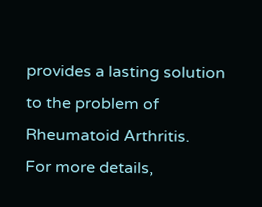provides a lasting solution to the problem of Rheumatoid Arthritis.
For more details,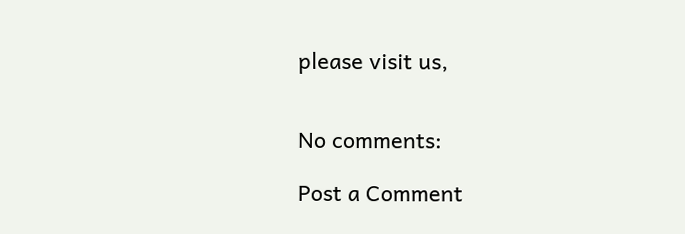please visit us,


No comments:

Post a Comment